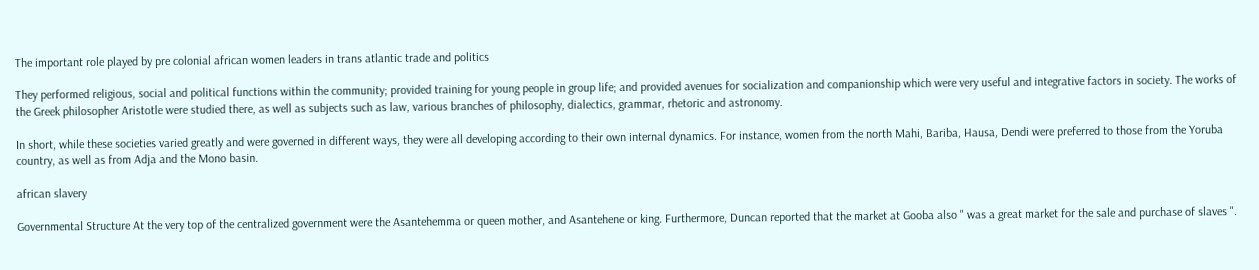The important role played by pre colonial african women leaders in trans atlantic trade and politics

They performed religious, social and political functions within the community; provided training for young people in group life; and provided avenues for socialization and companionship which were very useful and integrative factors in society. The works of the Greek philosopher Aristotle were studied there, as well as subjects such as law, various branches of philosophy, dialectics, grammar, rhetoric and astronomy.

In short, while these societies varied greatly and were governed in different ways, they were all developing according to their own internal dynamics. For instance, women from the north Mahi, Bariba, Hausa, Dendi were preferred to those from the Yoruba country, as well as from Adja and the Mono basin.

african slavery

Governmental Structure At the very top of the centralized government were the Asantehemma or queen mother, and Asantehene or king. Furthermore, Duncan reported that the market at Gooba also " was a great market for the sale and purchase of slaves ".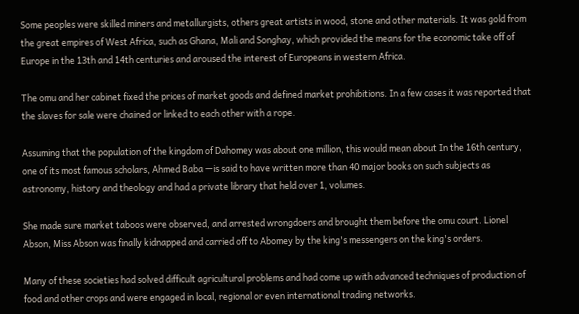Some peoples were skilled miners and metallurgists, others great artists in wood, stone and other materials. It was gold from the great empires of West Africa, such as Ghana, Mali and Songhay, which provided the means for the economic take off of Europe in the 13th and 14th centuries and aroused the interest of Europeans in western Africa.

The omu and her cabinet fixed the prices of market goods and defined market prohibitions. In a few cases it was reported that the slaves for sale were chained or linked to each other with a rope.

Assuming that the population of the kingdom of Dahomey was about one million, this would mean about In the 16th century, one of its most famous scholars, Ahmed Baba —is said to have written more than 40 major books on such subjects as astronomy, history and theology and had a private library that held over 1, volumes.

She made sure market taboos were observed, and arrested wrongdoers and brought them before the omu court. Lionel Abson, Miss Abson was finally kidnapped and carried off to Abomey by the king's messengers on the king's orders.

Many of these societies had solved difficult agricultural problems and had come up with advanced techniques of production of food and other crops and were engaged in local, regional or even international trading networks.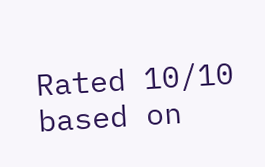Rated 10/10 based on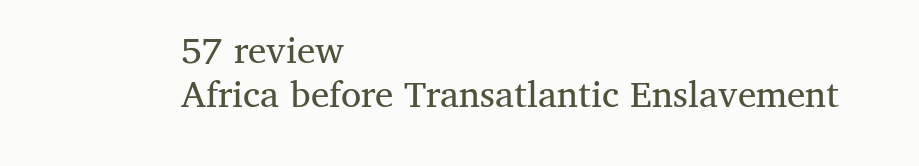57 review
Africa before Transatlantic Enslavement